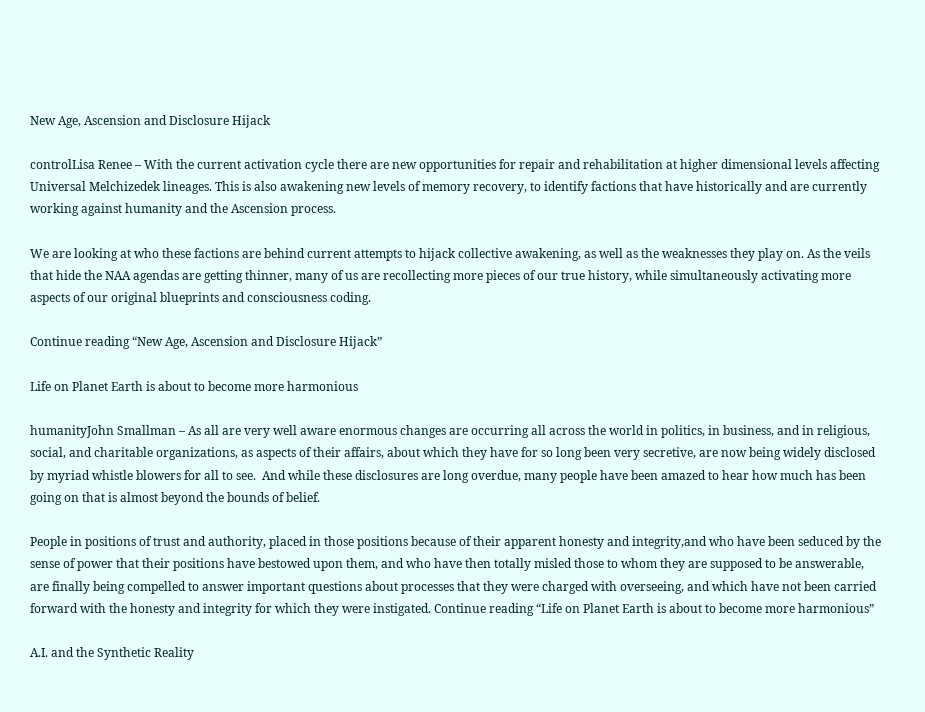New Age, Ascension and Disclosure Hijack

controlLisa Renee – With the current activation cycle there are new opportunities for repair and rehabilitation at higher dimensional levels affecting Universal Melchizedek lineages. This is also awakening new levels of memory recovery, to identify factions that have historically and are currently working against humanity and the Ascension process.

We are looking at who these factions are behind current attempts to hijack collective awakening, as well as the weaknesses they play on. As the veils that hide the NAA agendas are getting thinner, many of us are recollecting more pieces of our true history, while simultaneously activating more aspects of our original blueprints and consciousness coding.

Continue reading “New Age, Ascension and Disclosure Hijack”

Life on Planet Earth is about to become more harmonious

humanityJohn Smallman – As all are very well aware enormous changes are occurring all across the world in politics, in business, and in religious, social, and charitable organizations, as aspects of their affairs, about which they have for so long been very secretive, are now being widely disclosed by myriad whistle blowers for all to see.  And while these disclosures are long overdue, many people have been amazed to hear how much has been going on that is almost beyond the bounds of belief.

People in positions of trust and authority, placed in those positions because of their apparent honesty and integrity,and who have been seduced by the sense of power that their positions have bestowed upon them, and who have then totally misled those to whom they are supposed to be answerable, are finally being compelled to answer important questions about processes that they were charged with overseeing, and which have not been carried forward with the honesty and integrity for which they were instigated. Continue reading “Life on Planet Earth is about to become more harmonious”

A.I. and the Synthetic Reality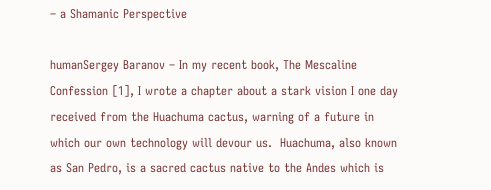– a Shamanic Perspective

humanSergey Baranov – In my recent book, The Mescaline Confession [1], I wrote a chapter about a stark vision I one day received from the Huachuma cactus, warning of a future in which our own technology will devour us.  Huachuma, also known as San Pedro, is a sacred cactus native to the Andes which is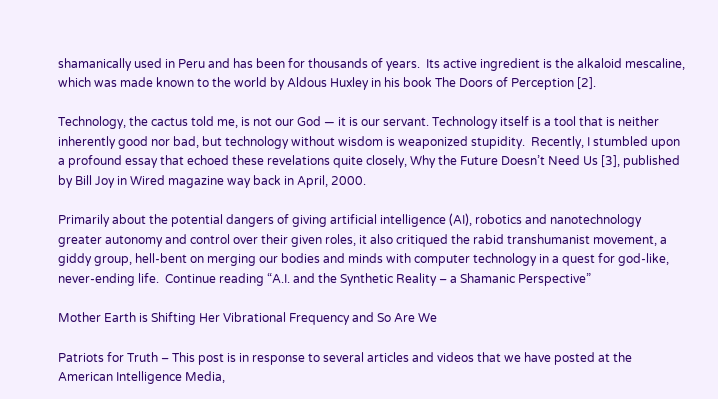shamanically used in Peru and has been for thousands of years.  Its active ingredient is the alkaloid mescaline, which was made known to the world by Aldous Huxley in his book The Doors of Perception [2].

Technology, the cactus told me, is not our God — it is our servant. Technology itself is a tool that is neither inherently good nor bad, but technology without wisdom is weaponized stupidity.  Recently, I stumbled upon a profound essay that echoed these revelations quite closely, Why the Future Doesn’t Need Us [3], published by Bill Joy in Wired magazine way back in April, 2000.

Primarily about the potential dangers of giving artificial intelligence (AI), robotics and nanotechnology greater autonomy and control over their given roles, it also critiqued the rabid transhumanist movement, a giddy group, hell-bent on merging our bodies and minds with computer technology in a quest for god-like, never-ending life.  Continue reading “A.I. and the Synthetic Reality – a Shamanic Perspective”

Mother Earth is Shifting Her Vibrational Frequency and So Are We

Patriots for Truth – This post is in response to several articles and videos that we have posted at the American Intelligence Media,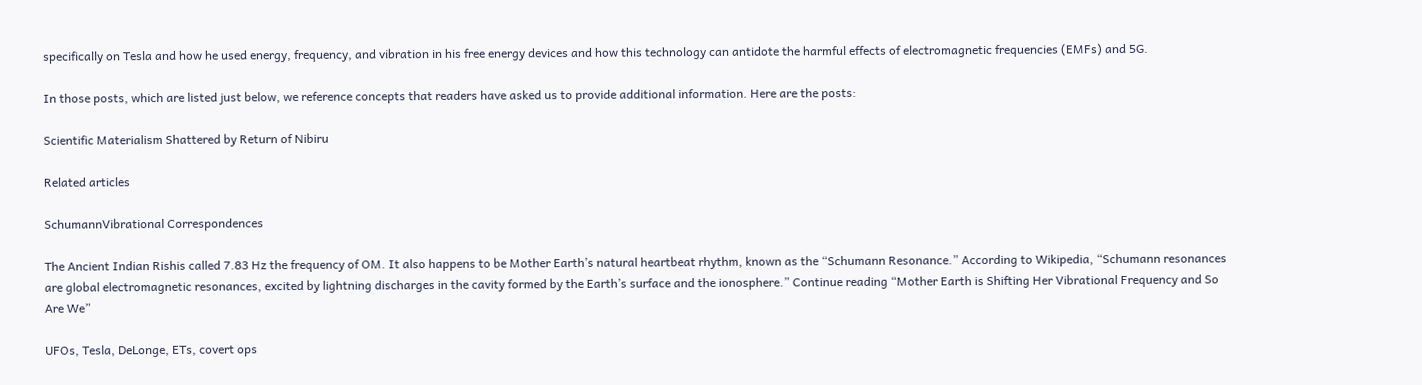specifically on Tesla and how he used energy, frequency, and vibration in his free energy devices and how this technology can antidote the harmful effects of electromagnetic frequencies (EMFs) and 5G.

In those posts, which are listed just below, we reference concepts that readers have asked us to provide additional information. Here are the posts:

Scientific Materialism Shattered by Return of Nibiru

Related articles

SchumannVibrational Correspondences

The Ancient Indian Rishis called 7.83 Hz the frequency of OM. It also happens to be Mother Earth’s natural heartbeat rhythm, known as the “Schumann Resonance.” According to Wikipedia, “Schumann resonances are global electromagnetic resonances, excited by lightning discharges in the cavity formed by the Earth’s surface and the ionosphere.” Continue reading “Mother Earth is Shifting Her Vibrational Frequency and So Are We”

UFOs, Tesla, DeLonge, ETs, covert ops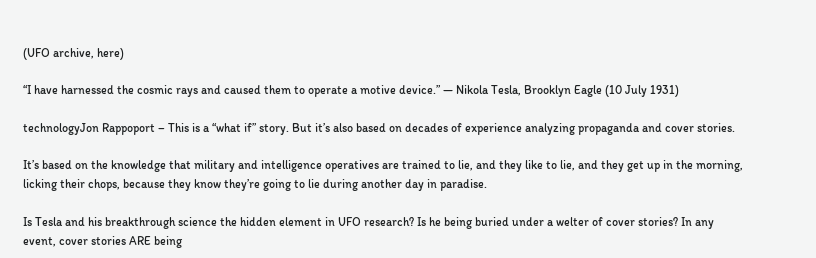(UFO archive, here)

“I have harnessed the cosmic rays and caused them to operate a motive device.” — Nikola Tesla, Brooklyn Eagle (10 July 1931)

technologyJon Rappoport – This is a “what if” story. But it’s also based on decades of experience analyzing propaganda and cover stories.

It’s based on the knowledge that military and intelligence operatives are trained to lie, and they like to lie, and they get up in the morning, licking their chops, because they know they’re going to lie during another day in paradise.

Is Tesla and his breakthrough science the hidden element in UFO research? Is he being buried under a welter of cover stories? In any event, cover stories ARE being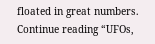floated in great numbers. Continue reading “UFOs,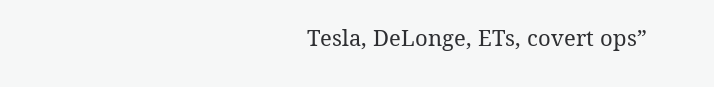Tesla, DeLonge, ETs, covert ops”